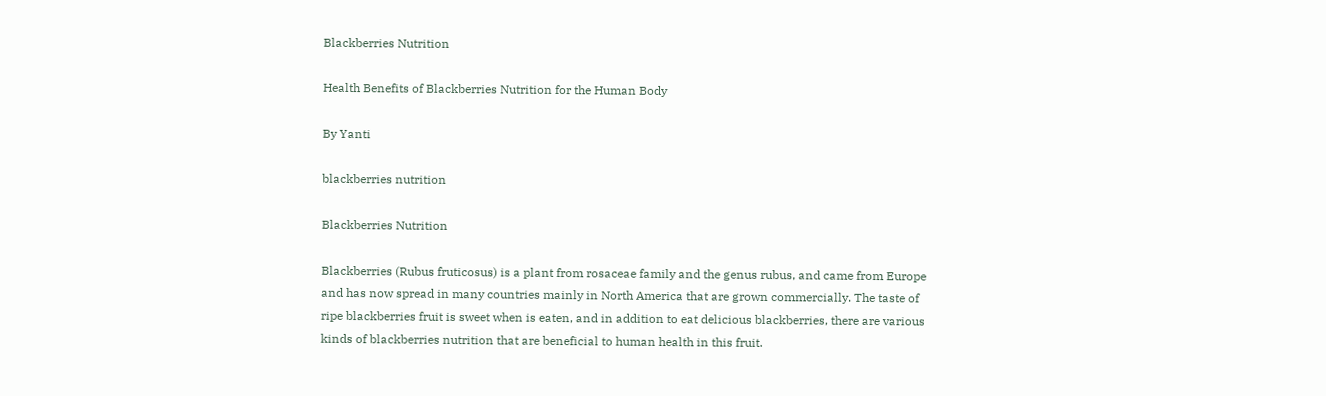Blackberries Nutrition

Health Benefits of Blackberries Nutrition for the Human Body

By Yanti

blackberries nutrition

Blackberries Nutrition

Blackberries (Rubus fruticosus) is a plant from rosaceae family and the genus rubus, and came from Europe and has now spread in many countries mainly in North America that are grown commercially. The taste of ripe blackberries fruit is sweet when is eaten, and in addition to eat delicious blackberries, there are various kinds of blackberries nutrition that are beneficial to human health in this fruit.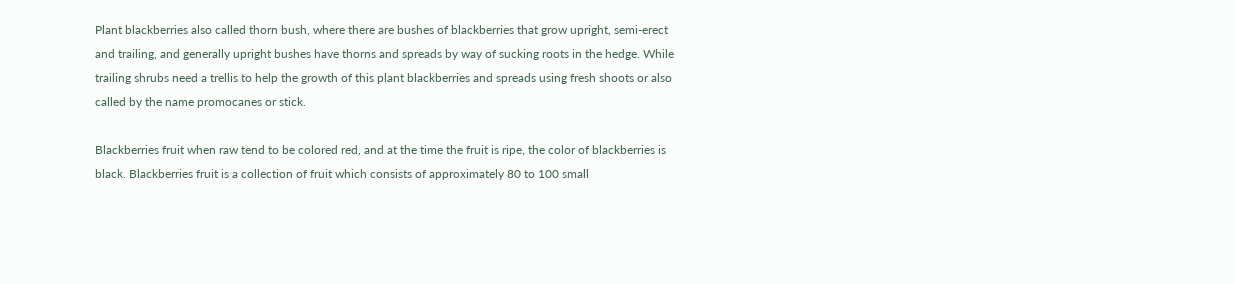Plant blackberries also called thorn bush, where there are bushes of blackberries that grow upright, semi-erect and trailing, and generally upright bushes have thorns and spreads by way of sucking roots in the hedge. While trailing shrubs need a trellis to help the growth of this plant blackberries and spreads using fresh shoots or also called by the name promocanes or stick.

Blackberries fruit when raw tend to be colored red, and at the time the fruit is ripe, the color of blackberries is black. Blackberries fruit is a collection of fruit which consists of approximately 80 to 100 small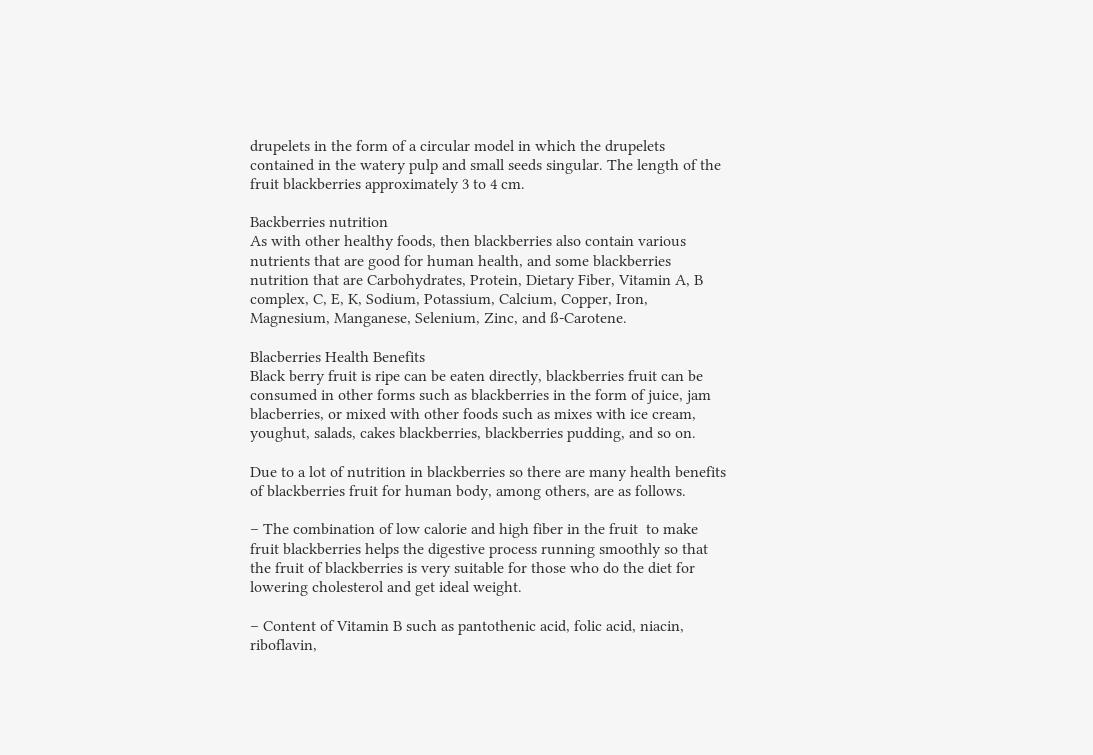drupelets in the form of a circular model in which the drupelets contained in the watery pulp and small seeds singular. The length of the fruit blackberries approximately 3 to 4 cm.

Backberries nutrition
As with other healthy foods, then blackberries also contain various nutrients that are good for human health, and some blackberries nutrition that are Carbohydrates, Protein, Dietary Fiber, Vitamin A, B complex, C, E, K, Sodium, Potassium, Calcium, Copper, Iron, Magnesium, Manganese, Selenium, Zinc, and ß-Carotene.

Blacberries Health Benefits
Black berry fruit is ripe can be eaten directly, blackberries fruit can be consumed in other forms such as blackberries in the form of juice, jam blacberries, or mixed with other foods such as mixes with ice cream, youghut, salads, cakes blackberries, blackberries pudding, and so on.

Due to a lot of nutrition in blackberries so there are many health benefits of blackberries fruit for human body, among others, are as follows.

– The combination of low calorie and high fiber in the fruit  to make fruit blackberries helps the digestive process running smoothly so that the fruit of blackberries is very suitable for those who do the diet for lowering cholesterol and get ideal weight.

– Content of Vitamin B such as pantothenic acid, folic acid, niacin, riboflavin,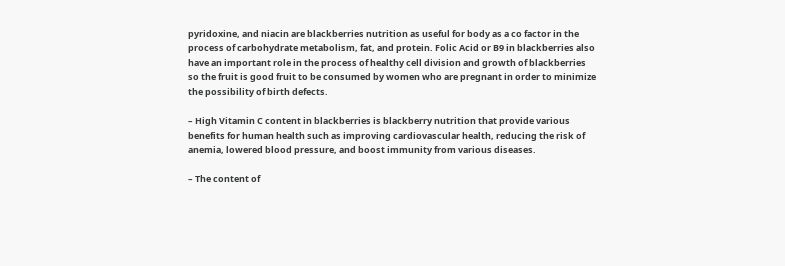pyridoxine, and niacin are blackberries nutrition as useful for body as a co factor in the process of carbohydrate metabolism, fat, and protein. Folic Acid or B9 in blackberries also have an important role in the process of healthy cell division and growth of blackberries so the fruit is good fruit to be consumed by women who are pregnant in order to minimize the possibility of birth defects.

– High Vitamin C content in blackberries is blackberry nutrition that provide various benefits for human health such as improving cardiovascular health, reducing the risk of anemia, lowered blood pressure, and boost immunity from various diseases.

– The content of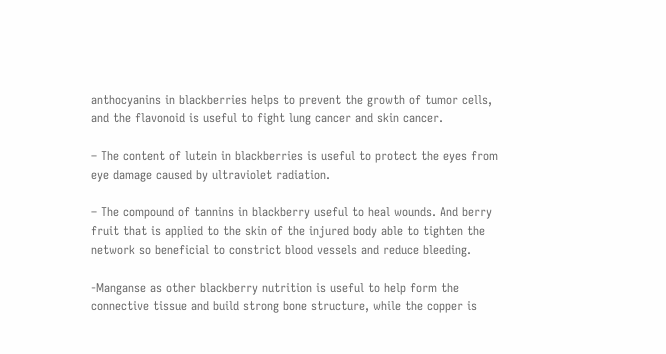anthocyanins in blackberries helps to prevent the growth of tumor cells, and the flavonoid is useful to fight lung cancer and skin cancer.

– The content of lutein in blackberries is useful to protect the eyes from eye damage caused by ultraviolet radiation.

– The compound of tannins in blackberry useful to heal wounds. And berry fruit that is applied to the skin of the injured body able to tighten the network so beneficial to constrict blood vessels and reduce bleeding.

-Manganse as other blackberry nutrition is useful to help form the connective tissue and build strong bone structure, while the copper is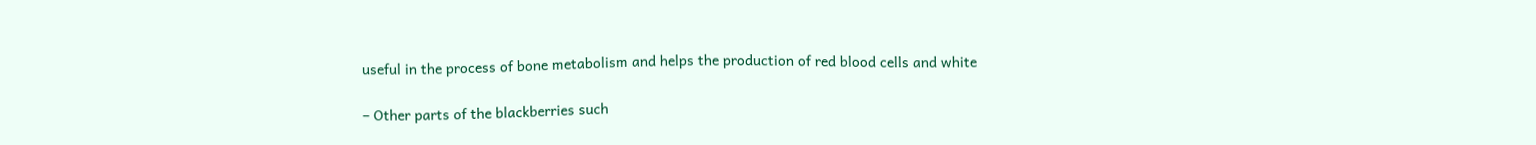useful in the process of bone metabolism and helps the production of red blood cells and white

– Other parts of the blackberries such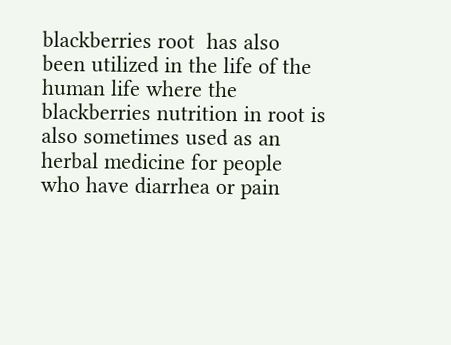blackberries root  has also been utilized in the life of the human life where the blackberries nutrition in root is also sometimes used as an herbal medicine for people who have diarrhea or pain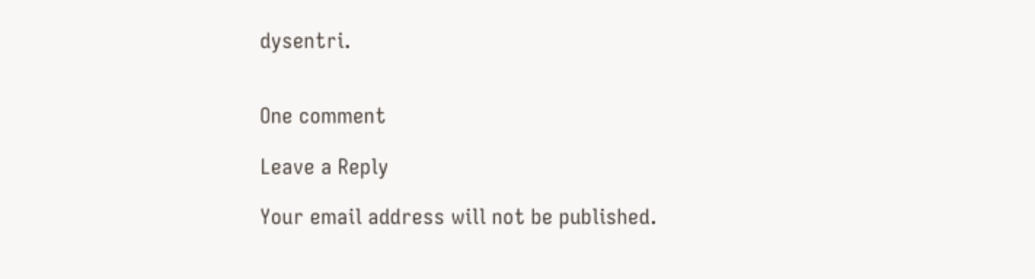dysentri.


One comment

Leave a Reply

Your email address will not be published.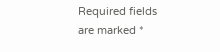Required fields are marked *